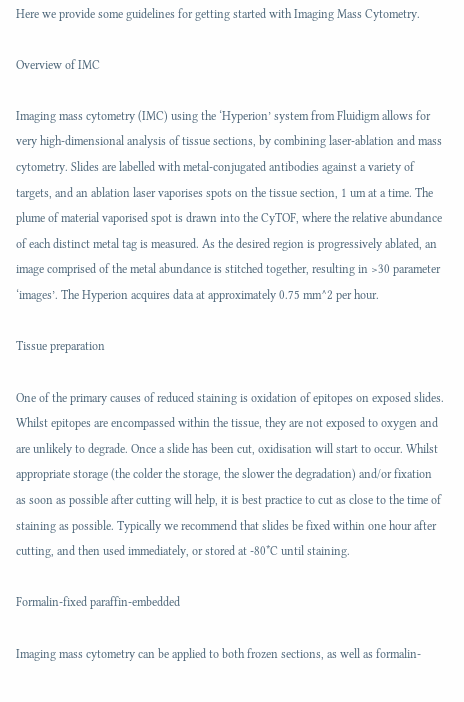Here we provide some guidelines for getting started with Imaging Mass Cytometry.

Overview of IMC

Imaging mass cytometry (IMC) using the ‘Hyperion’ system from Fluidigm allows for very high-dimensional analysis of tissue sections, by combining laser-ablation and mass cytometry. Slides are labelled with metal-conjugated antibodies against a variety of targets, and an ablation laser vaporises spots on the tissue section, 1 um at a time. The plume of material vaporised spot is drawn into the CyTOF, where the relative abundance of each distinct metal tag is measured. As the desired region is progressively ablated, an image comprised of the metal abundance is stitched together, resulting in >30 parameter ‘images’. The Hyperion acquires data at approximately 0.75 mm^2 per hour.

Tissue preparation

One of the primary causes of reduced staining is oxidation of epitopes on exposed slides. Whilst epitopes are encompassed within the tissue, they are not exposed to oxygen and are unlikely to degrade. Once a slide has been cut, oxidisation will start to occur. Whilst appropriate storage (the colder the storage, the slower the degradation) and/or fixation as soon as possible after cutting will help, it is best practice to cut as close to the time of staining as possible. Typically we recommend that slides be fixed within one hour after cutting, and then used immediately, or stored at -80*C until staining.

Formalin-fixed paraffin-embedded

Imaging mass cytometry can be applied to both frozen sections, as well as formalin-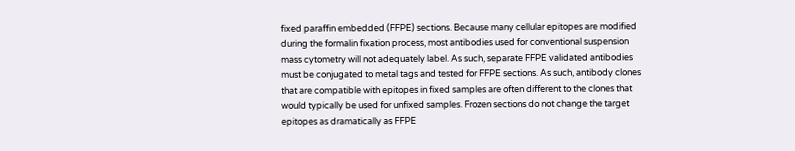fixed paraffin embedded (FFPE) sections. Because many cellular epitopes are modified during the formalin fixation process, most antibodies used for conventional suspension mass cytometry will not adequately label. As such, separate FFPE validated antibodies must be conjugated to metal tags and tested for FFPE sections. As such, antibody clones that are compatible with epitopes in fixed samples are often different to the clones that would typically be used for unfixed samples. Frozen sections do not change the target epitopes as dramatically as FFPE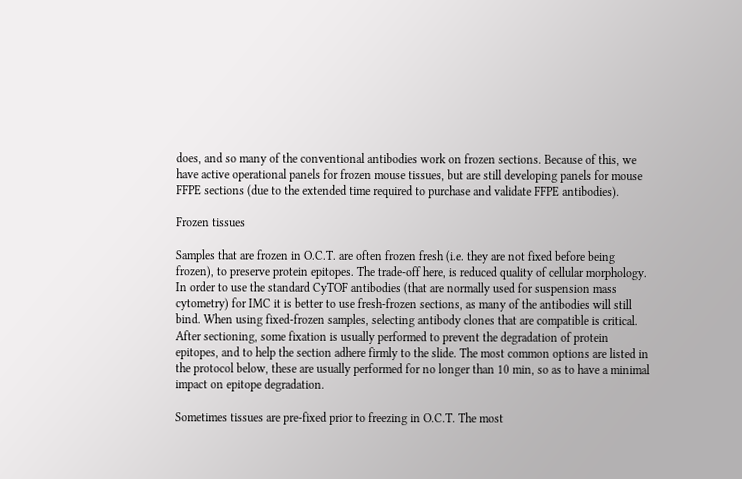does, and so many of the conventional antibodies work on frozen sections. Because of this, we have active operational panels for frozen mouse tissues, but are still developing panels for mouse FFPE sections (due to the extended time required to purchase and validate FFPE antibodies).

Frozen tissues

Samples that are frozen in O.C.T. are often frozen fresh (i.e. they are not fixed before being frozen), to preserve protein epitopes. The trade-off here, is reduced quality of cellular morphology. In order to use the standard CyTOF antibodies (that are normally used for suspension mass cytometry) for IMC it is better to use fresh-frozen sections, as many of the antibodies will still bind. When using fixed-frozen samples, selecting antibody clones that are compatible is critical. After sectioning, some fixation is usually performed to prevent the degradation of protein epitopes, and to help the section adhere firmly to the slide. The most common options are listed in the protocol below, these are usually performed for no longer than 10 min, so as to have a minimal impact on epitope degradation.

Sometimes tissues are pre-fixed prior to freezing in O.C.T. The most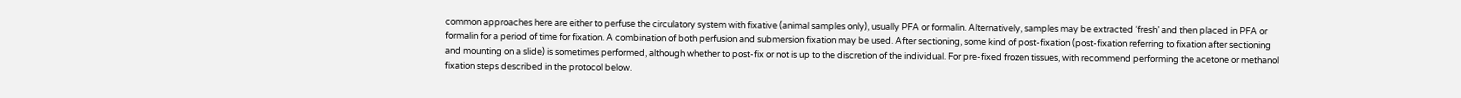common approaches here are either to perfuse the circulatory system with fixative (animal samples only), usually PFA or formalin. Alternatively, samples may be extracted ‘fresh’ and then placed in PFA or formalin for a period of time for fixation. A combination of both perfusion and submersion fixation may be used. After sectioning, some kind of post-fixation (post-fixation referring to fixation after sectioning and mounting on a slide) is sometimes performed, although whether to post-fix or not is up to the discretion of the individual. For pre-fixed frozen tissues, with recommend performing the acetone or methanol fixation steps described in the protocol below.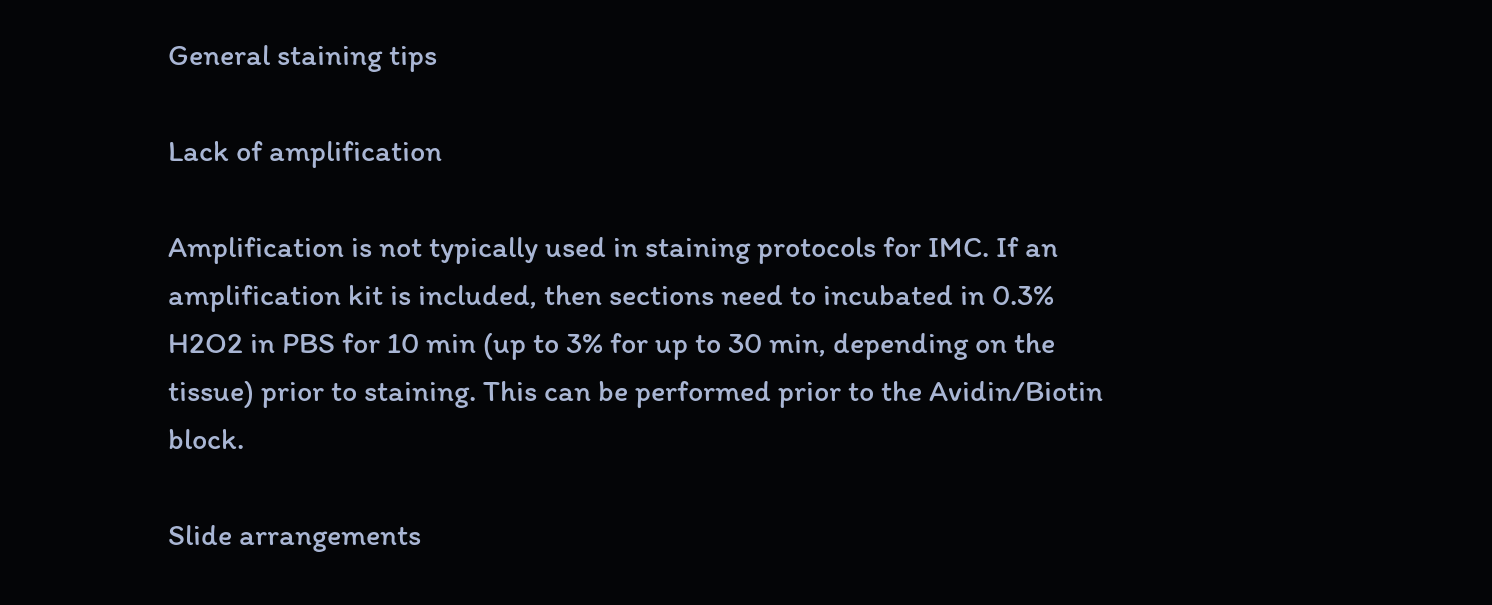General staining tips

Lack of amplification

Amplification is not typically used in staining protocols for IMC. If an amplification kit is included, then sections need to incubated in 0.3% H2O2 in PBS for 10 min (up to 3% for up to 30 min, depending on the tissue) prior to staining. This can be performed prior to the Avidin/Biotin block.

Slide arrangements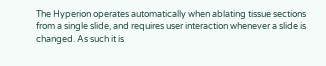The Hyperion operates automatically when ablating tissue sections from a single slide, and requires user interaction whenever a slide is changed. As such it is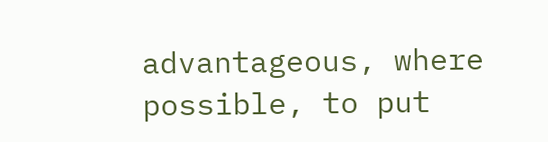advantageous, where possible, to put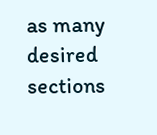as many desired sections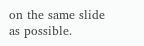on the same slide as possible.